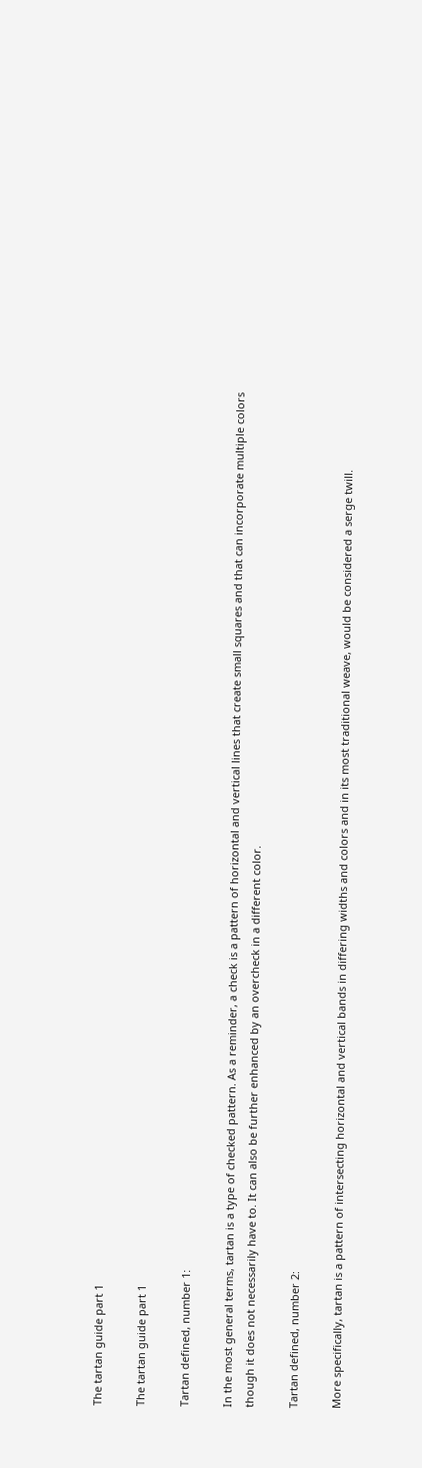The tartan guide part 1

The tartan guide part 1

Tartan defined, number 1:

In the most general terms, tartan is a type of checked pattern. As a reminder, a check is a pattern of horizontal and vertical lines that create small squares and that can incorporate multiple colors though it does not necessarily have to. It can also be further enhanced by an overcheck in a different color.

Tartan defined, number 2:

More specifically, tartan is a pattern of intersecting horizontal and vertical bands in differing widths and colors and in its most traditional weave, would be considered a serge twill.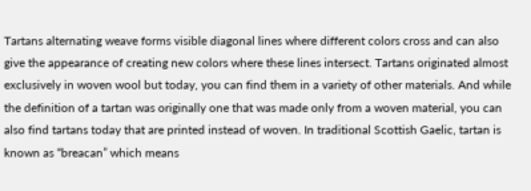Tartans alternating weave forms visible diagonal lines where different colors cross and can also give the appearance of creating new colors where these lines intersect. Tartans originated almost exclusively in woven wool but today, you can find them in a variety of other materials. And while the definition of a tartan was originally one that was made only from a woven material, you can also find tartans today that are printed instead of woven. In traditional Scottish Gaelic, tartan is known as “breacan” which means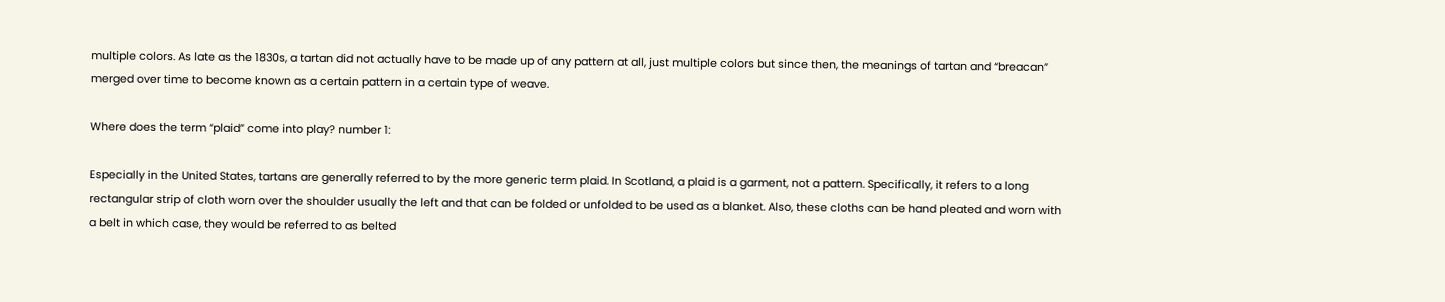multiple colors. As late as the 1830s, a tartan did not actually have to be made up of any pattern at all, just multiple colors but since then, the meanings of tartan and “breacan” merged over time to become known as a certain pattern in a certain type of weave.

Where does the term “plaid” come into play? number 1:

Especially in the United States, tartans are generally referred to by the more generic term plaid. In Scotland, a plaid is a garment, not a pattern. Specifically, it refers to a long rectangular strip of cloth worn over the shoulder usually the left and that can be folded or unfolded to be used as a blanket. Also, these cloths can be hand pleated and worn with a belt in which case, they would be referred to as belted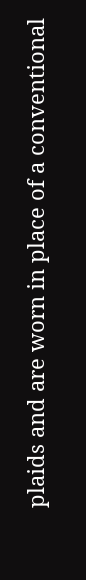plaids and are worn in place of a conventional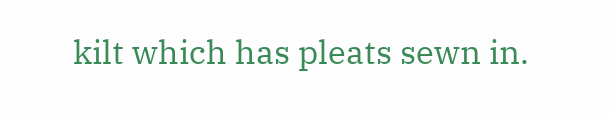kilt which has pleats sewn in.